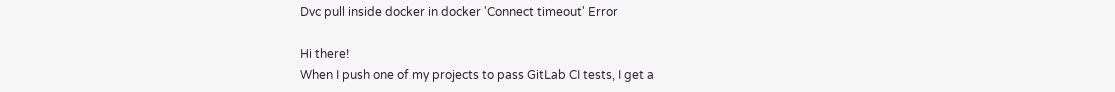Dvc pull inside docker in docker 'Connect timeout' Error

Hi there!
When I push one of my projects to pass GitLab CI tests, I get a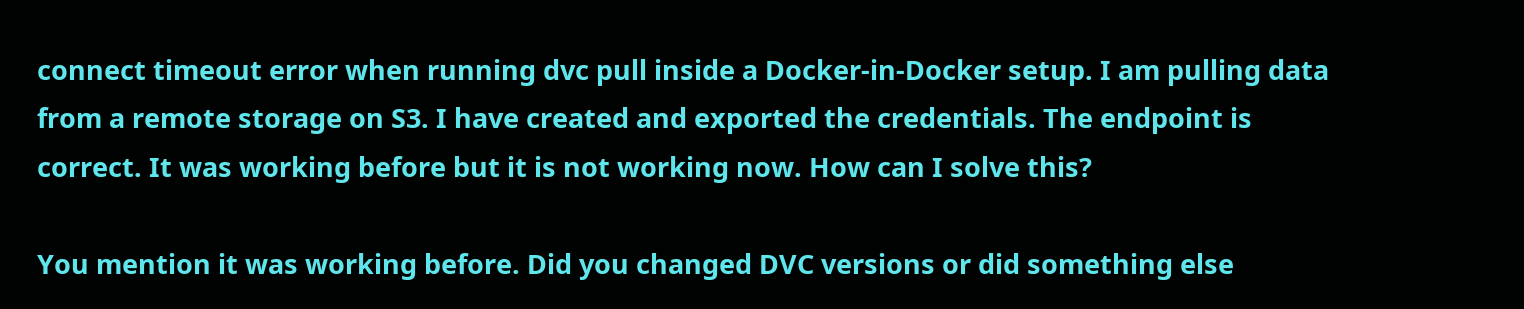connect timeout error when running dvc pull inside a Docker-in-Docker setup. I am pulling data from a remote storage on S3. I have created and exported the credentials. The endpoint is correct. It was working before but it is not working now. How can I solve this?

You mention it was working before. Did you changed DVC versions or did something else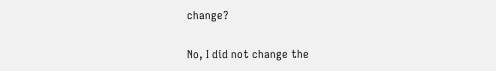change?

No, I did not change the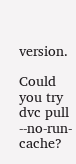version.

Could you try dvc pull --no-run-cache?